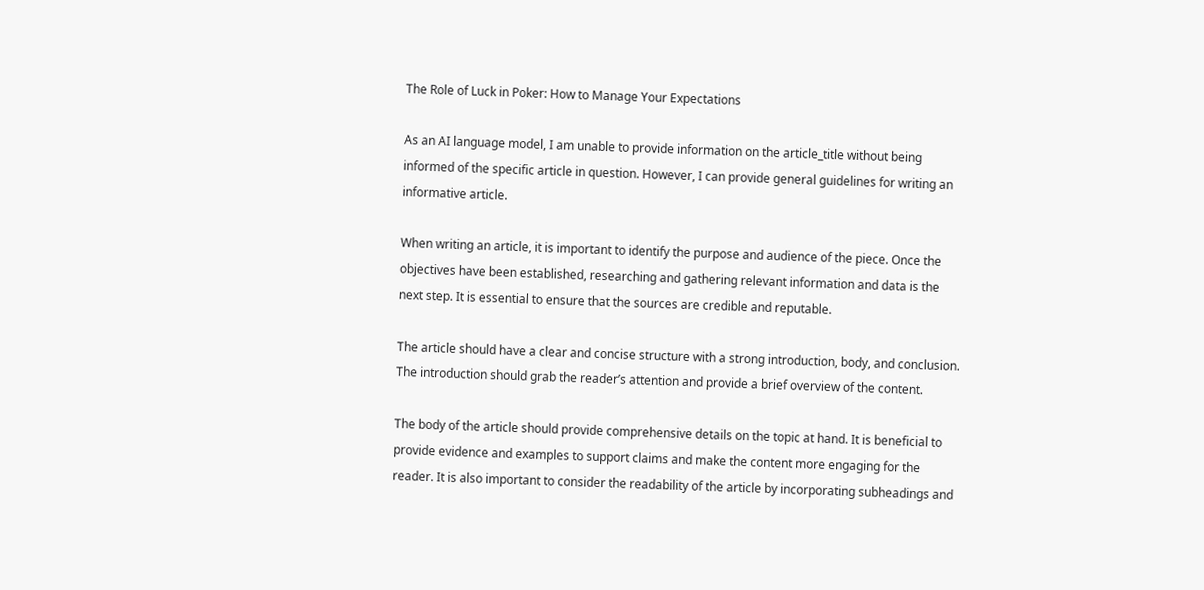The Role of Luck in Poker: How to Manage Your Expectations

As an AI language model, I am unable to provide information on the article_title without being informed of the specific article in question. However, I can provide general guidelines for writing an informative article.

When writing an article, it is important to identify the purpose and audience of the piece. Once the objectives have been established, researching and gathering relevant information and data is the next step. It is essential to ensure that the sources are credible and reputable.

The article should have a clear and concise structure with a strong introduction, body, and conclusion. The introduction should grab the reader’s attention and provide a brief overview of the content.

The body of the article should provide comprehensive details on the topic at hand. It is beneficial to provide evidence and examples to support claims and make the content more engaging for the reader. It is also important to consider the readability of the article by incorporating subheadings and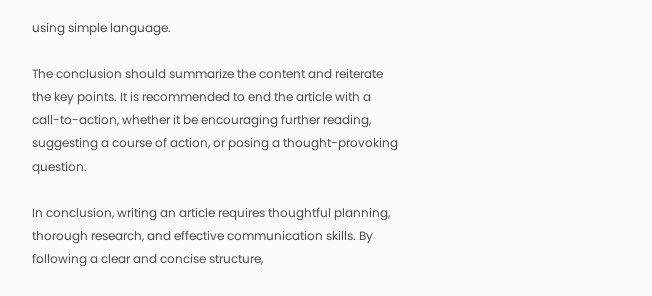using simple language.

The conclusion should summarize the content and reiterate the key points. It is recommended to end the article with a call-to-action, whether it be encouraging further reading, suggesting a course of action, or posing a thought-provoking question.

In conclusion, writing an article requires thoughtful planning, thorough research, and effective communication skills. By following a clear and concise structure,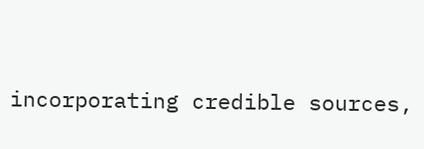incorporating credible sources,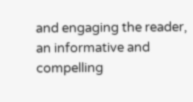and engaging the reader, an informative and compelling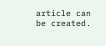article can be created.